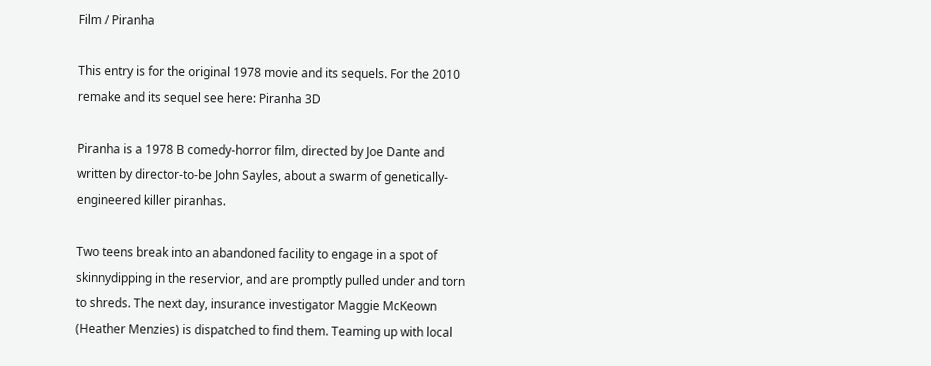Film / Piranha

This entry is for the original 1978 movie and its sequels. For the 2010 remake and its sequel see here: Piranha 3D

Piranha is a 1978 B comedy-horror film, directed by Joe Dante and written by director-to-be John Sayles, about a swarm of genetically-engineered killer piranhas.

Two teens break into an abandoned facility to engage in a spot of skinnydipping in the reservior, and are promptly pulled under and torn to shreds. The next day, insurance investigator Maggie McKeown (Heather Menzies) is dispatched to find them. Teaming up with local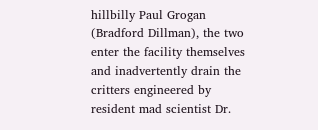hillbilly Paul Grogan (Bradford Dillman), the two enter the facility themselves and inadvertently drain the critters engineered by resident mad scientist Dr.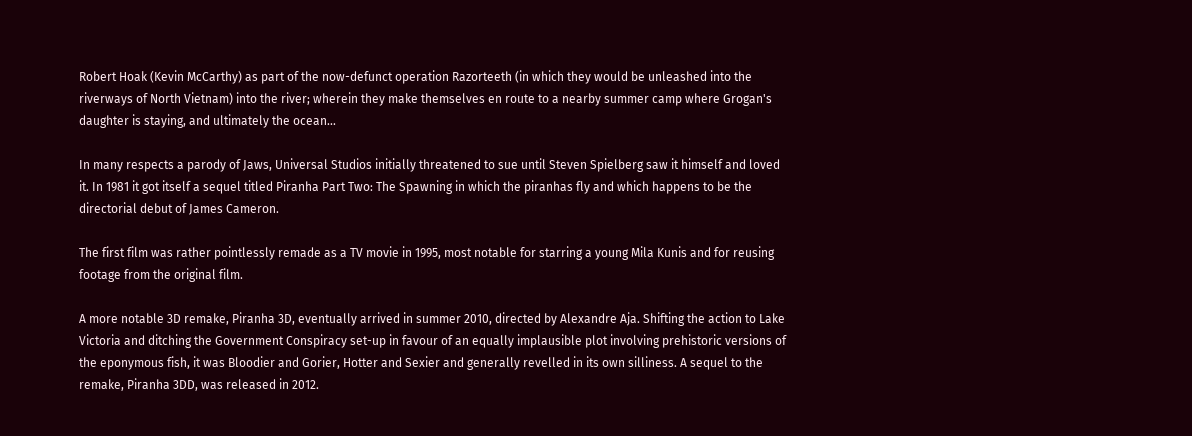Robert Hoak (Kevin McCarthy) as part of the now-defunct operation Razorteeth (in which they would be unleashed into the riverways of North Vietnam) into the river; wherein they make themselves en route to a nearby summer camp where Grogan's daughter is staying, and ultimately the ocean...

In many respects a parody of Jaws, Universal Studios initially threatened to sue until Steven Spielberg saw it himself and loved it. In 1981 it got itself a sequel titled Piranha Part Two: The Spawning in which the piranhas fly and which happens to be the directorial debut of James Cameron.

The first film was rather pointlessly remade as a TV movie in 1995, most notable for starring a young Mila Kunis and for reusing footage from the original film.

A more notable 3D remake, Piranha 3D, eventually arrived in summer 2010, directed by Alexandre Aja. Shifting the action to Lake Victoria and ditching the Government Conspiracy set-up in favour of an equally implausible plot involving prehistoric versions of the eponymous fish, it was Bloodier and Gorier, Hotter and Sexier and generally revelled in its own silliness. A sequel to the remake, Piranha 3DD, was released in 2012.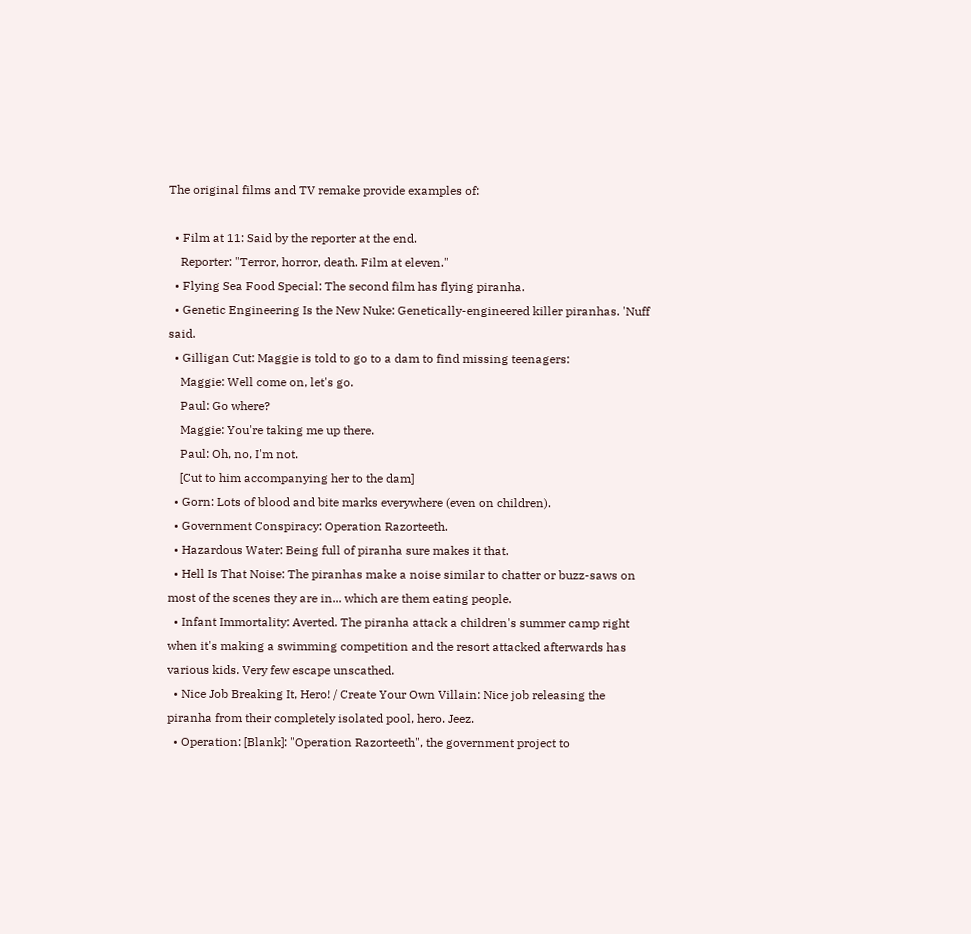The original films and TV remake provide examples of:

  • Film at 11: Said by the reporter at the end.
    Reporter: "Terror, horror, death. Film at eleven."
  • Flying Sea Food Special: The second film has flying piranha.
  • Genetic Engineering Is the New Nuke: Genetically-engineered killer piranhas. 'Nuff said.
  • Gilligan Cut: Maggie is told to go to a dam to find missing teenagers:
    Maggie: Well come on, let's go.
    Paul: Go where?
    Maggie: You're taking me up there.
    Paul: Oh, no, I'm not.
    [Cut to him accompanying her to the dam]
  • Gorn: Lots of blood and bite marks everywhere (even on children).
  • Government Conspiracy: Operation Razorteeth.
  • Hazardous Water: Being full of piranha sure makes it that.
  • Hell Is That Noise: The piranhas make a noise similar to chatter or buzz-saws on most of the scenes they are in... which are them eating people.
  • Infant Immortality: Averted. The piranha attack a children's summer camp right when it's making a swimming competition and the resort attacked afterwards has various kids. Very few escape unscathed.
  • Nice Job Breaking It, Hero! / Create Your Own Villain: Nice job releasing the piranha from their completely isolated pool, hero. Jeez.
  • Operation: [Blank]: "Operation Razorteeth", the government project to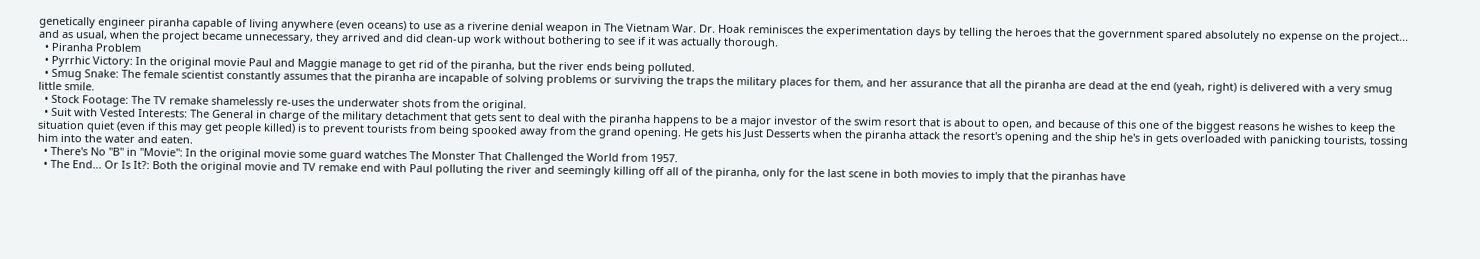genetically engineer piranha capable of living anywhere (even oceans) to use as a riverine denial weapon in The Vietnam War. Dr. Hoak reminisces the experimentation days by telling the heroes that the government spared absolutely no expense on the project... and as usual, when the project became unnecessary, they arrived and did clean-up work without bothering to see if it was actually thorough.
  • Piranha Problem
  • Pyrrhic Victory: In the original movie Paul and Maggie manage to get rid of the piranha, but the river ends being polluted.
  • Smug Snake: The female scientist constantly assumes that the piranha are incapable of solving problems or surviving the traps the military places for them, and her assurance that all the piranha are dead at the end (yeah, right) is delivered with a very smug little smile.
  • Stock Footage: The TV remake shamelessly re-uses the underwater shots from the original.
  • Suit with Vested Interests: The General in charge of the military detachment that gets sent to deal with the piranha happens to be a major investor of the swim resort that is about to open, and because of this one of the biggest reasons he wishes to keep the situation quiet (even if this may get people killed) is to prevent tourists from being spooked away from the grand opening. He gets his Just Desserts when the piranha attack the resort's opening and the ship he's in gets overloaded with panicking tourists, tossing him into the water and eaten.
  • There's No "B" in "Movie": In the original movie some guard watches The Monster That Challenged the World from 1957.
  • The End... Or Is It?: Both the original movie and TV remake end with Paul polluting the river and seemingly killing off all of the piranha, only for the last scene in both movies to imply that the piranhas have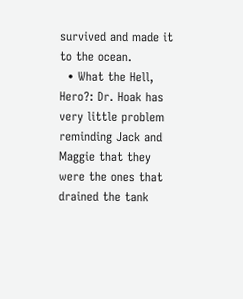survived and made it to the ocean.
  • What the Hell, Hero?: Dr. Hoak has very little problem reminding Jack and Maggie that they were the ones that drained the tank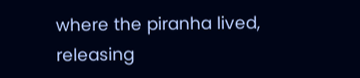where the piranha lived, releasing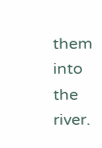them into the river.